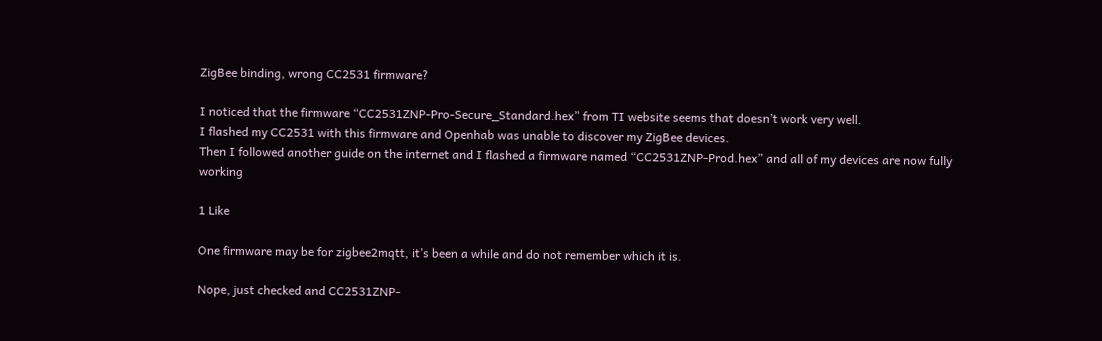ZigBee binding, wrong CC2531 firmware?

I noticed that the firmware “CC2531ZNP-Pro-Secure_Standard.hex” from TI website seems that doesn’t work very well.
I flashed my CC2531 with this firmware and Openhab was unable to discover my ZigBee devices.
Then I followed another guide on the internet and I flashed a firmware named “CC2531ZNP-Prod.hex” and all of my devices are now fully working

1 Like

One firmware may be for zigbee2mqtt, it’s been a while and do not remember which it is.

Nope, just checked and CC2531ZNP-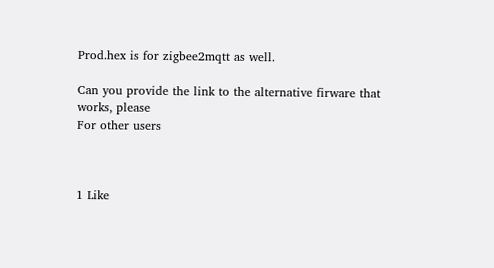Prod.hex is for zigbee2mqtt as well.

Can you provide the link to the alternative firware that works, please
For other users



1 Like